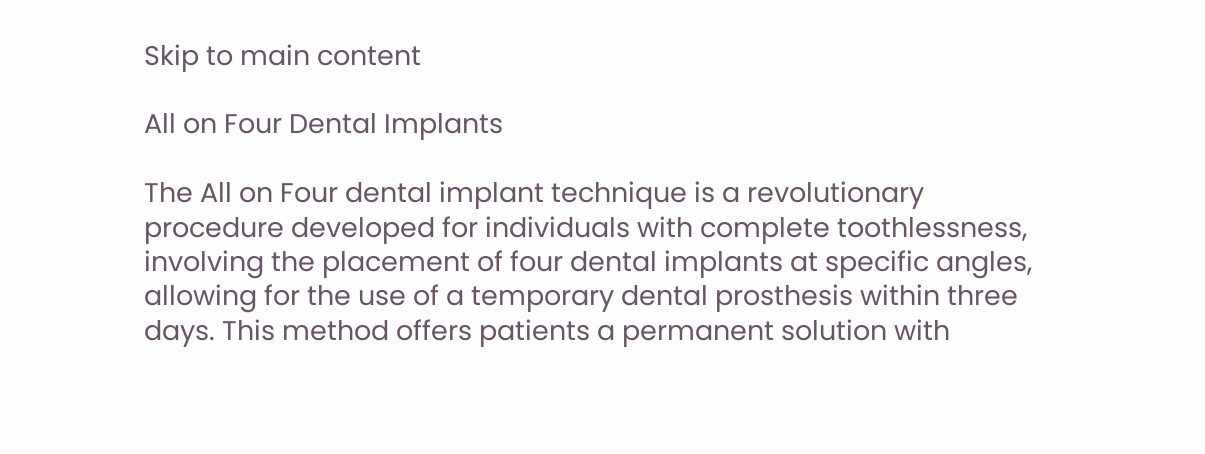Skip to main content

All on Four Dental Implants

The All on Four dental implant technique is a revolutionary procedure developed for individuals with complete toothlessness, involving the placement of four dental implants at specific angles, allowing for the use of a temporary dental prosthesis within three days. This method offers patients a permanent solution with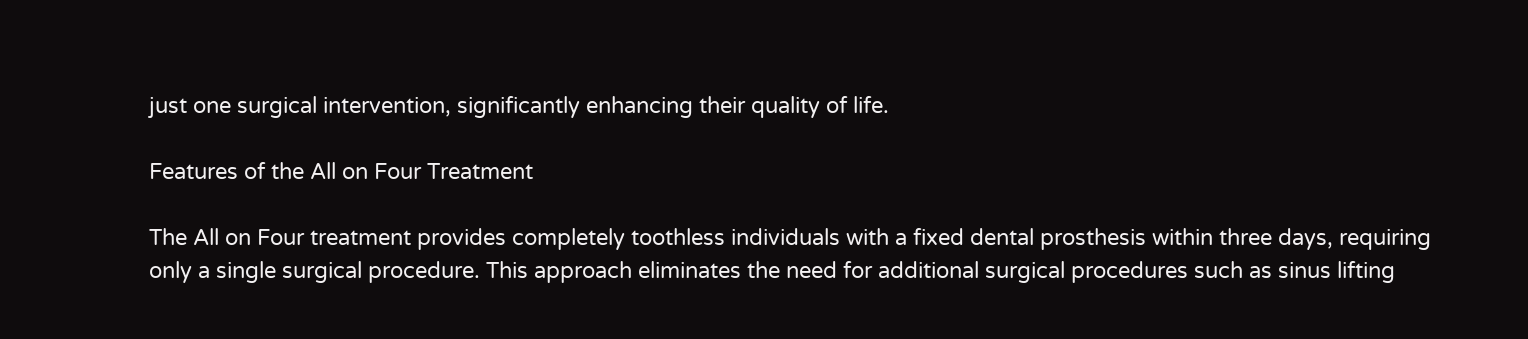just one surgical intervention, significantly enhancing their quality of life.

Features of the All on Four Treatment

The All on Four treatment provides completely toothless individuals with a fixed dental prosthesis within three days, requiring only a single surgical procedure. This approach eliminates the need for additional surgical procedures such as sinus lifting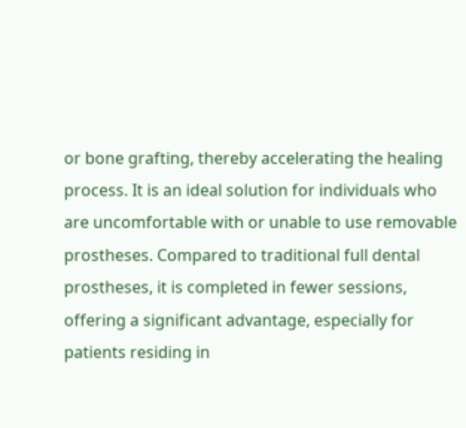or bone grafting, thereby accelerating the healing process. It is an ideal solution for individuals who are uncomfortable with or unable to use removable prostheses. Compared to traditional full dental prostheses, it is completed in fewer sessions, offering a significant advantage, especially for patients residing in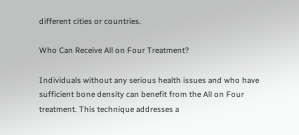different cities or countries.

Who Can Receive All on Four Treatment?

Individuals without any serious health issues and who have sufficient bone density can benefit from the All on Four treatment. This technique addresses a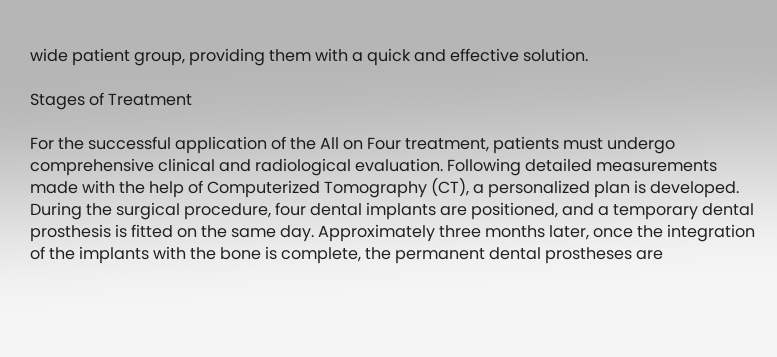wide patient group, providing them with a quick and effective solution.

Stages of Treatment

For the successful application of the All on Four treatment, patients must undergo comprehensive clinical and radiological evaluation. Following detailed measurements made with the help of Computerized Tomography (CT), a personalized plan is developed. During the surgical procedure, four dental implants are positioned, and a temporary dental prosthesis is fitted on the same day. Approximately three months later, once the integration of the implants with the bone is complete, the permanent dental prostheses are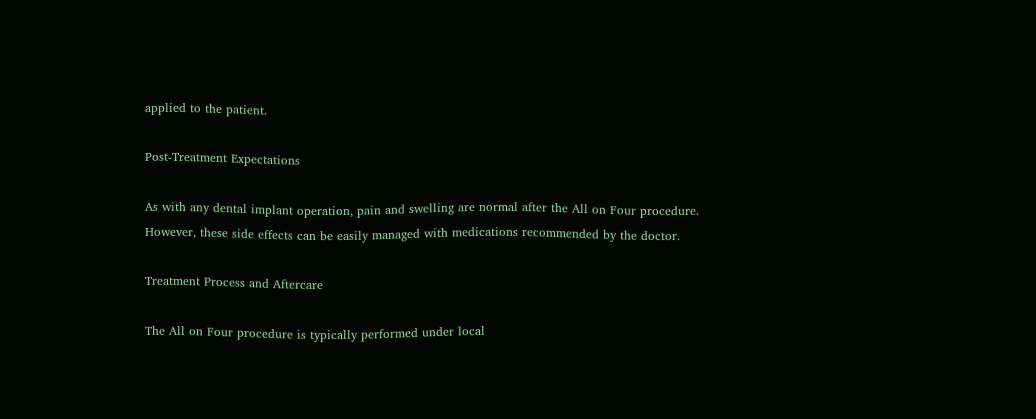applied to the patient.

Post-Treatment Expectations

As with any dental implant operation, pain and swelling are normal after the All on Four procedure. However, these side effects can be easily managed with medications recommended by the doctor.

Treatment Process and Aftercare

The All on Four procedure is typically performed under local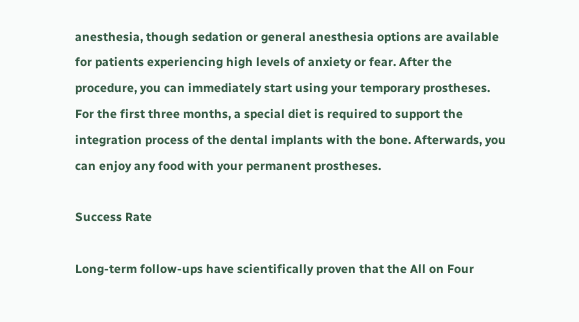anesthesia, though sedation or general anesthesia options are available for patients experiencing high levels of anxiety or fear. After the procedure, you can immediately start using your temporary prostheses. For the first three months, a special diet is required to support the integration process of the dental implants with the bone. Afterwards, you can enjoy any food with your permanent prostheses.

Success Rate

Long-term follow-ups have scientifically proven that the All on Four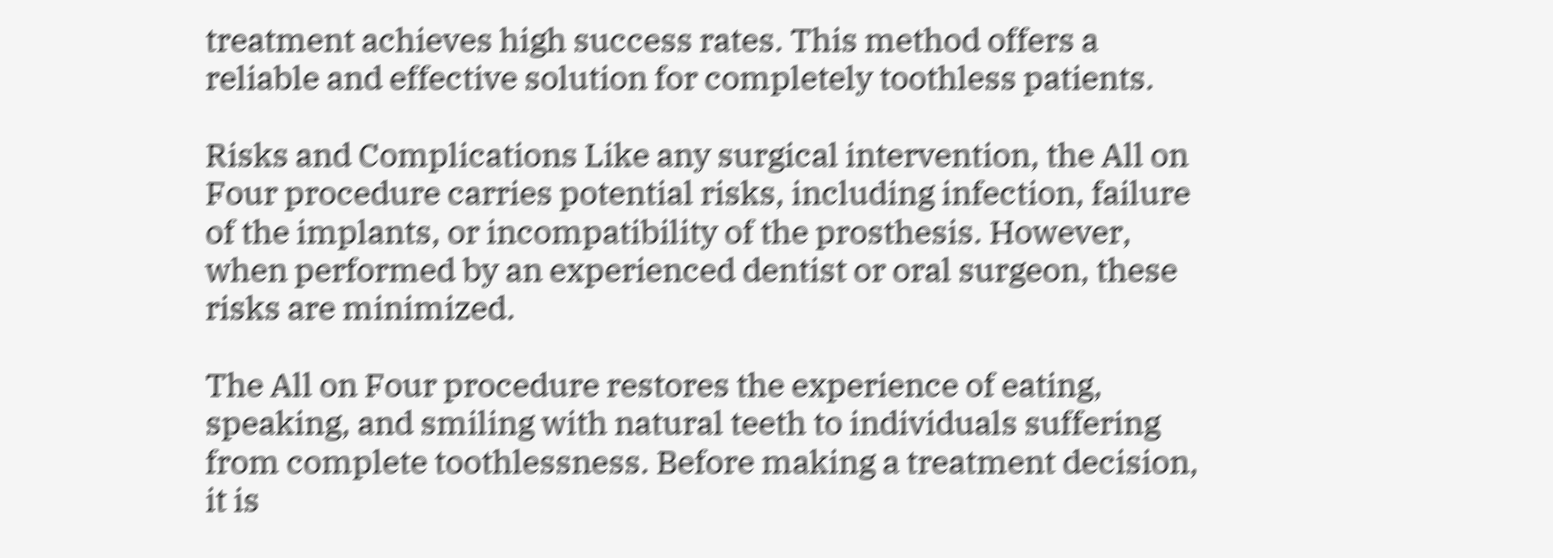treatment achieves high success rates. This method offers a reliable and effective solution for completely toothless patients.

Risks and Complications Like any surgical intervention, the All on Four procedure carries potential risks, including infection, failure of the implants, or incompatibility of the prosthesis. However, when performed by an experienced dentist or oral surgeon, these risks are minimized.

The All on Four procedure restores the experience of eating, speaking, and smiling with natural teeth to individuals suffering from complete toothlessness. Before making a treatment decision, it is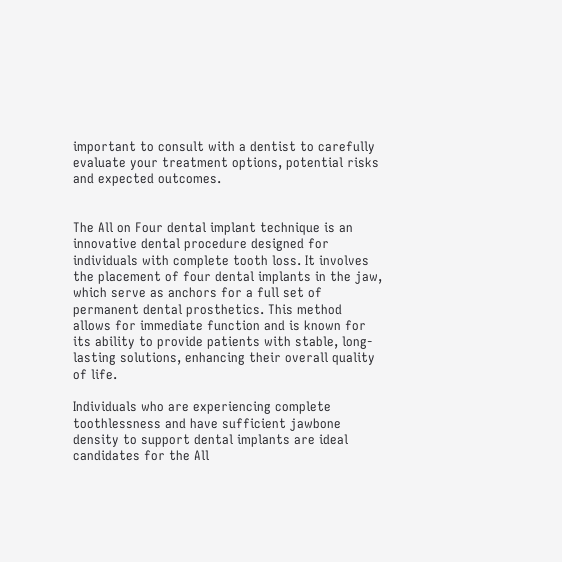important to consult with a dentist to carefully evaluate your treatment options, potential risks and expected outcomes.


The All on Four dental implant technique is an innovative dental procedure designed for individuals with complete tooth loss. It involves the placement of four dental implants in the jaw, which serve as anchors for a full set of permanent dental prosthetics. This method allows for immediate function and is known for its ability to provide patients with stable, long-lasting solutions, enhancing their overall quality of life.

Individuals who are experiencing complete toothlessness and have sufficient jawbone density to support dental implants are ideal candidates for the All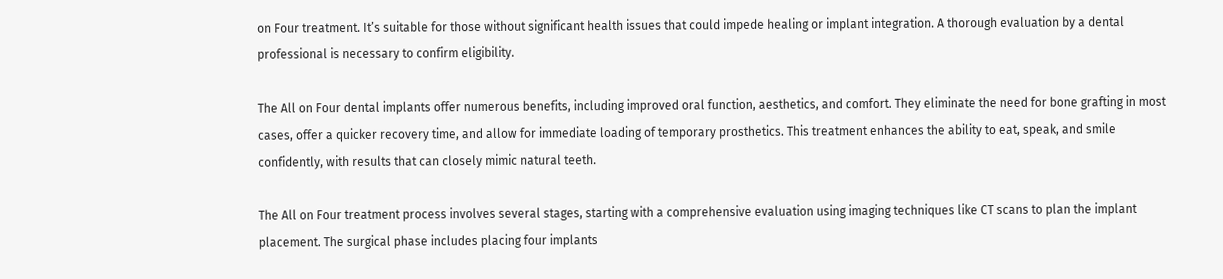on Four treatment. It’s suitable for those without significant health issues that could impede healing or implant integration. A thorough evaluation by a dental professional is necessary to confirm eligibility.

The All on Four dental implants offer numerous benefits, including improved oral function, aesthetics, and comfort. They eliminate the need for bone grafting in most cases, offer a quicker recovery time, and allow for immediate loading of temporary prosthetics. This treatment enhances the ability to eat, speak, and smile confidently, with results that can closely mimic natural teeth.

The All on Four treatment process involves several stages, starting with a comprehensive evaluation using imaging techniques like CT scans to plan the implant placement. The surgical phase includes placing four implants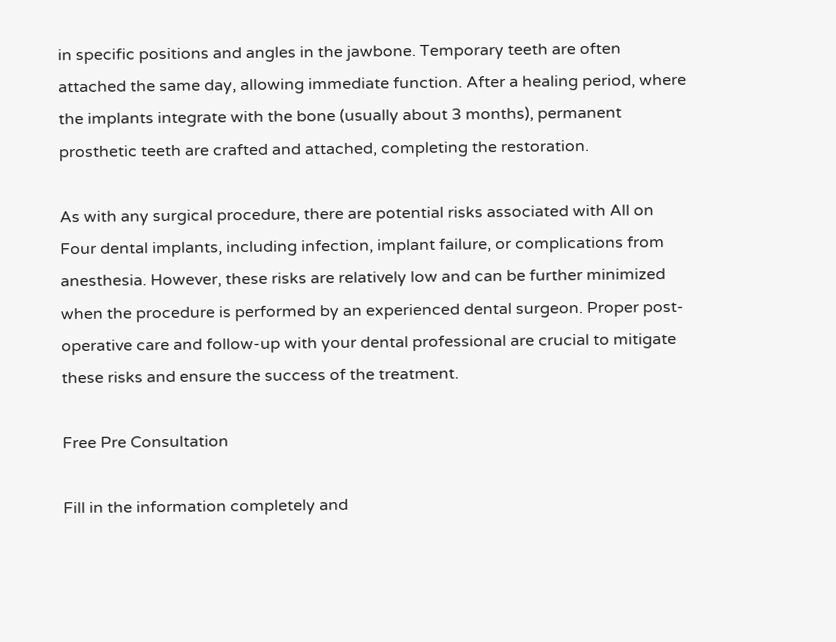in specific positions and angles in the jawbone. Temporary teeth are often attached the same day, allowing immediate function. After a healing period, where the implants integrate with the bone (usually about 3 months), permanent prosthetic teeth are crafted and attached, completing the restoration.

As with any surgical procedure, there are potential risks associated with All on Four dental implants, including infection, implant failure, or complications from anesthesia. However, these risks are relatively low and can be further minimized when the procedure is performed by an experienced dental surgeon. Proper post-operative care and follow-up with your dental professional are crucial to mitigate these risks and ensure the success of the treatment.

Free Pre Consultation

Fill in the information completely and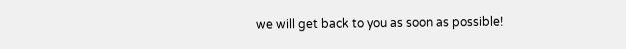we will get back to you as soon as possible!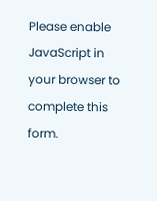Please enable JavaScript in your browser to complete this form.